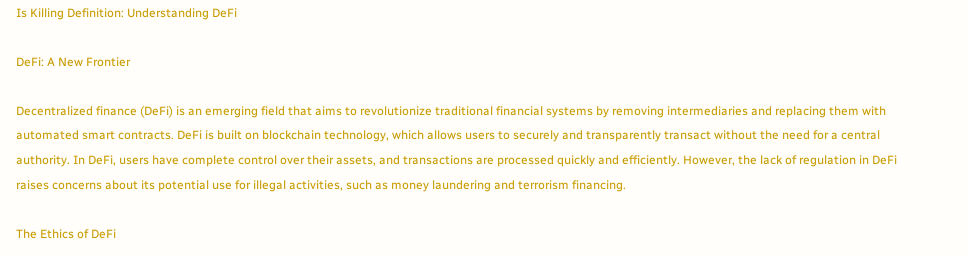Is Killing Definition: Understanding DeFi

DeFi: A New Frontier

Decentralized finance (DeFi) is an emerging field that aims to revolutionize traditional financial systems by removing intermediaries and replacing them with automated smart contracts. DeFi is built on blockchain technology, which allows users to securely and transparently transact without the need for a central authority. In DeFi, users have complete control over their assets, and transactions are processed quickly and efficiently. However, the lack of regulation in DeFi raises concerns about its potential use for illegal activities, such as money laundering and terrorism financing.

The Ethics of DeFi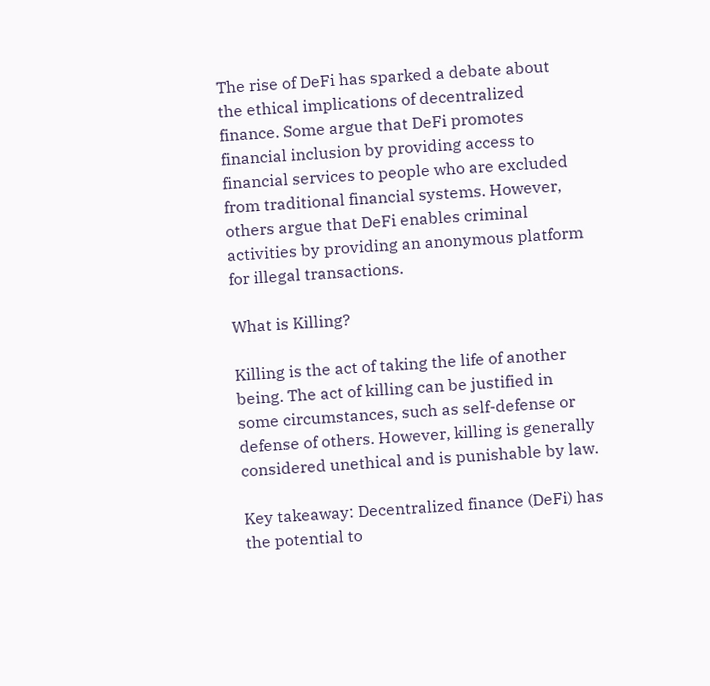The rise of DeFi has sparked a debate about the ethical implications of decentralized finance. Some argue that DeFi promotes financial inclusion by providing access to financial services to people who are excluded from traditional financial systems. However, others argue that DeFi enables criminal activities by providing an anonymous platform for illegal transactions.

What is Killing?

Killing is the act of taking the life of another being. The act of killing can be justified in some circumstances, such as self-defense or defense of others. However, killing is generally considered unethical and is punishable by law.

Key takeaway: Decentralized finance (DeFi) has the potential to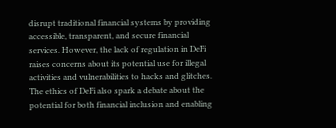disrupt traditional financial systems by providing accessible, transparent, and secure financial services. However, the lack of regulation in DeFi raises concerns about its potential use for illegal activities and vulnerabilities to hacks and glitches. The ethics of DeFi also spark a debate about the potential for both financial inclusion and enabling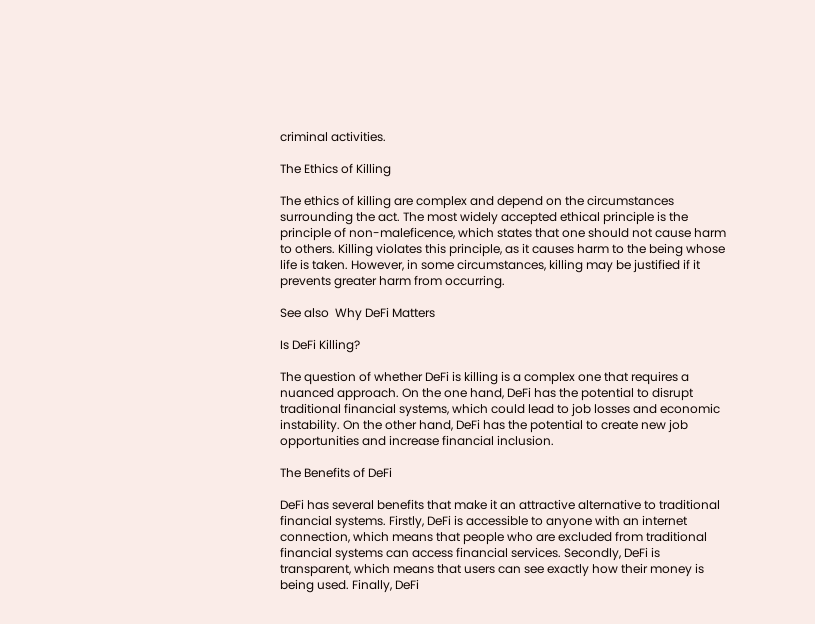criminal activities.

The Ethics of Killing

The ethics of killing are complex and depend on the circumstances surrounding the act. The most widely accepted ethical principle is the principle of non-maleficence, which states that one should not cause harm to others. Killing violates this principle, as it causes harm to the being whose life is taken. However, in some circumstances, killing may be justified if it prevents greater harm from occurring.

See also  Why DeFi Matters

Is DeFi Killing?

The question of whether DeFi is killing is a complex one that requires a nuanced approach. On the one hand, DeFi has the potential to disrupt traditional financial systems, which could lead to job losses and economic instability. On the other hand, DeFi has the potential to create new job opportunities and increase financial inclusion.

The Benefits of DeFi

DeFi has several benefits that make it an attractive alternative to traditional financial systems. Firstly, DeFi is accessible to anyone with an internet connection, which means that people who are excluded from traditional financial systems can access financial services. Secondly, DeFi is transparent, which means that users can see exactly how their money is being used. Finally, DeFi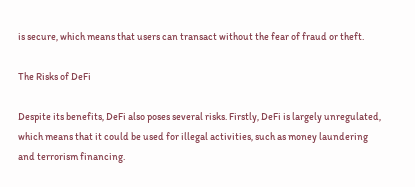is secure, which means that users can transact without the fear of fraud or theft.

The Risks of DeFi

Despite its benefits, DeFi also poses several risks. Firstly, DeFi is largely unregulated, which means that it could be used for illegal activities, such as money laundering and terrorism financing.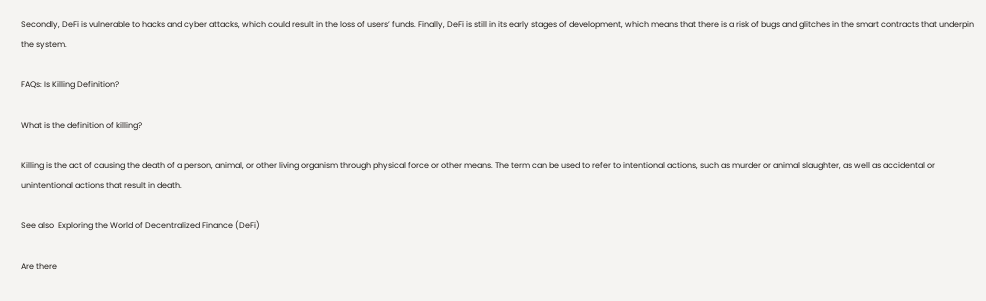Secondly, DeFi is vulnerable to hacks and cyber attacks, which could result in the loss of users’ funds. Finally, DeFi is still in its early stages of development, which means that there is a risk of bugs and glitches in the smart contracts that underpin the system.

FAQs: Is Killing Definition?

What is the definition of killing?

Killing is the act of causing the death of a person, animal, or other living organism through physical force or other means. The term can be used to refer to intentional actions, such as murder or animal slaughter, as well as accidental or unintentional actions that result in death.

See also  Exploring the World of Decentralized Finance (DeFi)

Are there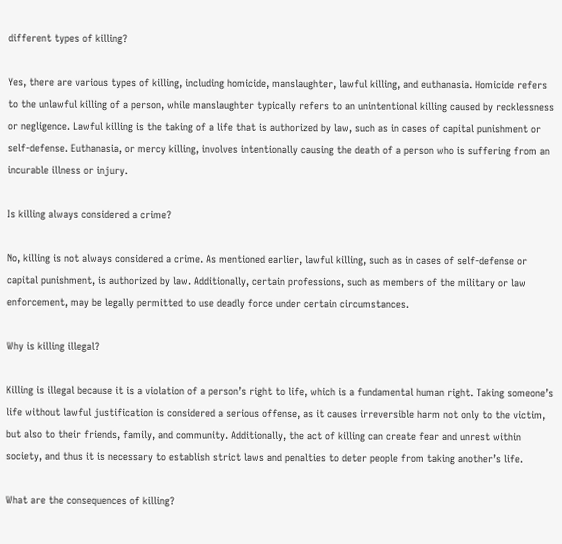different types of killing?

Yes, there are various types of killing, including homicide, manslaughter, lawful killing, and euthanasia. Homicide refers to the unlawful killing of a person, while manslaughter typically refers to an unintentional killing caused by recklessness or negligence. Lawful killing is the taking of a life that is authorized by law, such as in cases of capital punishment or self-defense. Euthanasia, or mercy killing, involves intentionally causing the death of a person who is suffering from an incurable illness or injury.

Is killing always considered a crime?

No, killing is not always considered a crime. As mentioned earlier, lawful killing, such as in cases of self-defense or capital punishment, is authorized by law. Additionally, certain professions, such as members of the military or law enforcement, may be legally permitted to use deadly force under certain circumstances.

Why is killing illegal?

Killing is illegal because it is a violation of a person’s right to life, which is a fundamental human right. Taking someone’s life without lawful justification is considered a serious offense, as it causes irreversible harm not only to the victim, but also to their friends, family, and community. Additionally, the act of killing can create fear and unrest within society, and thus it is necessary to establish strict laws and penalties to deter people from taking another’s life.

What are the consequences of killing?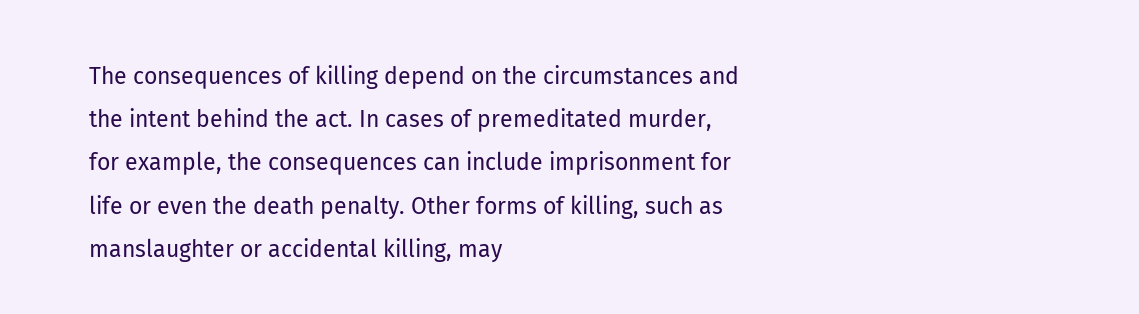The consequences of killing depend on the circumstances and the intent behind the act. In cases of premeditated murder, for example, the consequences can include imprisonment for life or even the death penalty. Other forms of killing, such as manslaughter or accidental killing, may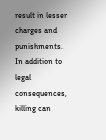result in lesser charges and punishments. In addition to legal consequences, killing can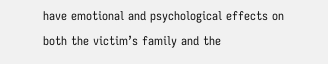have emotional and psychological effects on both the victim’s family and the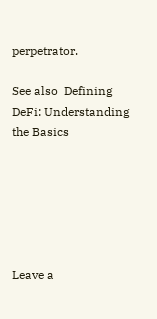perpetrator.

See also  Defining DeFi: Understanding the Basics






Leave a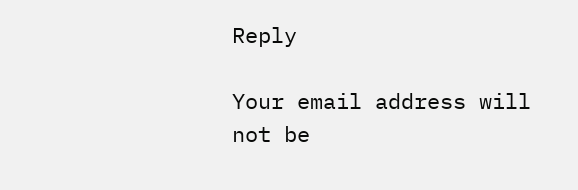Reply

Your email address will not be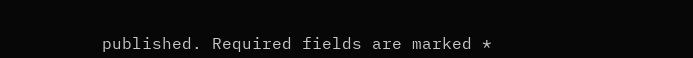published. Required fields are marked *